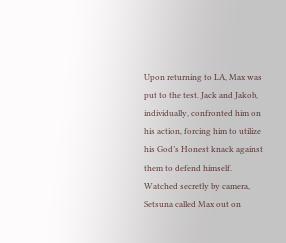Upon returning to LA, Max was put to the test. Jack and Jakob, individually, confronted him on his action, forcing him to utilize his God’s Honest knack against them to defend himself. Watched secretly by camera, Setsuna called Max out on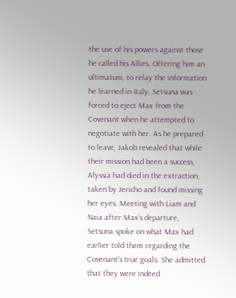the use of his powers against those he called his Allies. Offering him an ultimatum, to relay the information he learned in Italy, Setsuna was forced to eject Max from the Covenant when he attempted to negotiate with her. As he prepared to leave, Jakob revealed that while their mission had been a success, Alyssia had died in the extraction, taken by Jericho and found missing her eyes. Meeting with Liam and Naia after Max’s departure, Setsuna spoke on what Max had earlier told them regarding the Covenant’s true goals. She admitted that they were indeed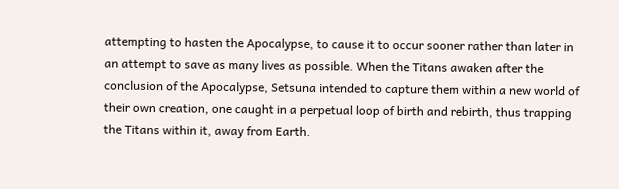attempting to hasten the Apocalypse, to cause it to occur sooner rather than later in an attempt to save as many lives as possible. When the Titans awaken after the conclusion of the Apocalypse, Setsuna intended to capture them within a new world of their own creation, one caught in a perpetual loop of birth and rebirth, thus trapping the Titans within it, away from Earth.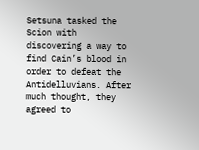Setsuna tasked the Scion with discovering a way to find Cain’s blood in order to defeat the Antidelluvians. After much thought, they agreed to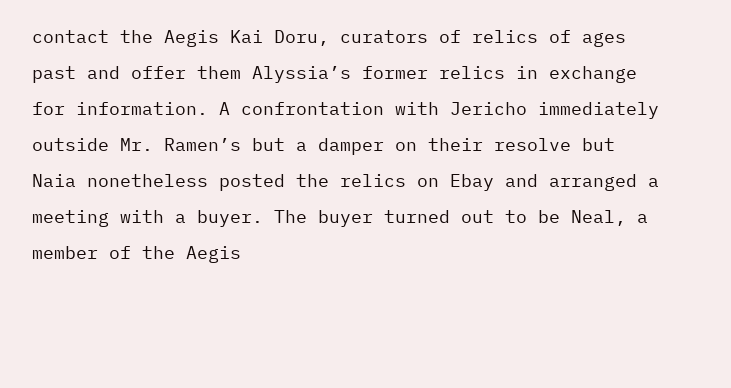contact the Aegis Kai Doru, curators of relics of ages past and offer them Alyssia’s former relics in exchange for information. A confrontation with Jericho immediately outside Mr. Ramen’s but a damper on their resolve but Naia nonetheless posted the relics on Ebay and arranged a meeting with a buyer. The buyer turned out to be Neal, a member of the Aegis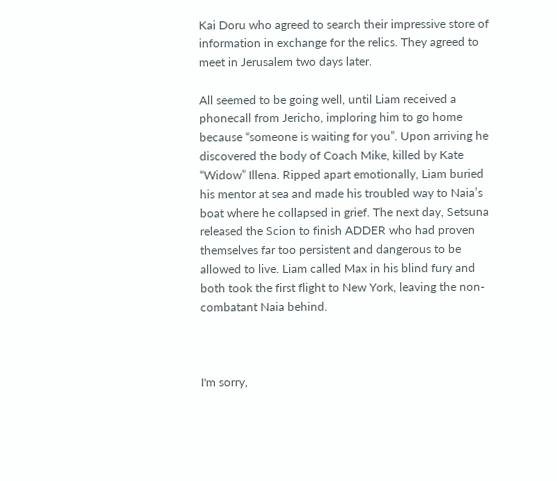Kai Doru who agreed to search their impressive store of information in exchange for the relics. They agreed to meet in Jerusalem two days later.

All seemed to be going well, until Liam received a phonecall from Jericho, imploring him to go home because “someone is waiting for you”. Upon arriving he discovered the body of Coach Mike, killed by Kate “Widow” Illena. Ripped apart emotionally, Liam buried his mentor at sea and made his troubled way to Naia’s boat where he collapsed in grief. The next day, Setsuna released the Scion to finish ADDER who had proven themselves far too persistent and dangerous to be allowed to live. Liam called Max in his blind fury and both took the first flight to New York, leaving the non-combatant Naia behind.



I'm sorry,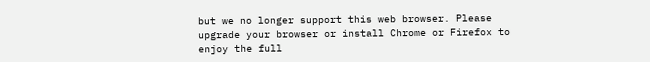but we no longer support this web browser. Please upgrade your browser or install Chrome or Firefox to enjoy the full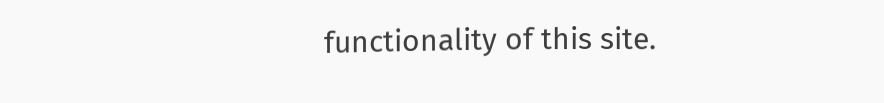functionality of this site.